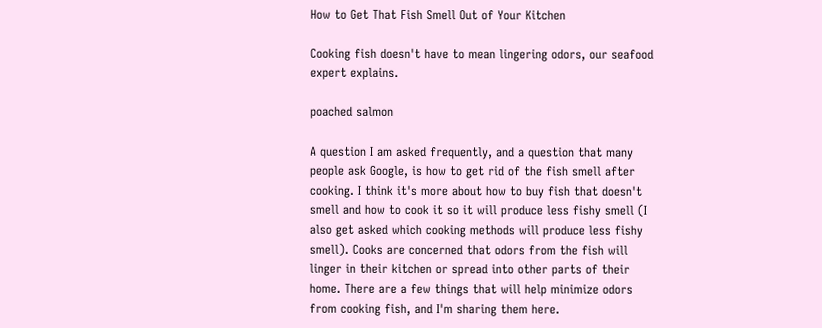How to Get That Fish Smell Out of Your Kitchen

Cooking fish doesn't have to mean lingering odors, our seafood expert explains.

poached salmon

A question I am asked frequently, and a question that many people ask Google, is how to get rid of the fish smell after cooking. I think it's more about how to buy fish that doesn't smell and how to cook it so it will produce less fishy smell (I also get asked which cooking methods will produce less fishy smell). Cooks are concerned that odors from the fish will linger in their kitchen or spread into other parts of their home. There are a few things that will help minimize odors from cooking fish, and I'm sharing them here.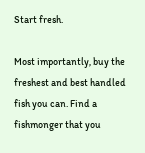Start fresh.

Most importantly, buy the freshest and best handled fish you can. Find a fishmonger that you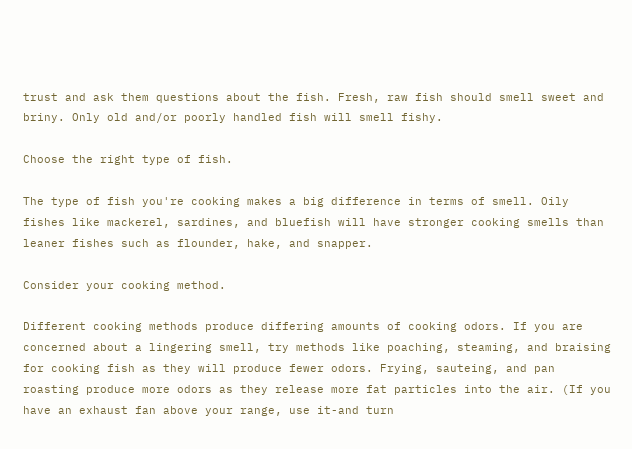trust and ask them questions about the fish. Fresh, raw fish should smell sweet and briny. Only old and/or poorly handled fish will smell fishy.

Choose the right type of fish.

The type of fish you're cooking makes a big difference in terms of smell. Oily fishes like mackerel, sardines, and bluefish will have stronger cooking smells than leaner fishes such as flounder, hake, and snapper.

Consider your cooking method.

Different cooking methods produce differing amounts of cooking odors. If you are concerned about a lingering smell, try methods like poaching, steaming, and braising for cooking fish as they will produce fewer odors. Frying, sauteing, and pan roasting produce more odors as they release more fat particles into the air. (If you have an exhaust fan above your range, use it-and turn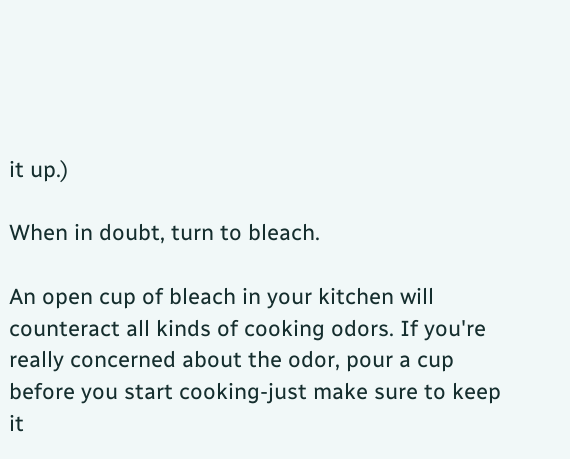it up.)

When in doubt, turn to bleach.

An open cup of bleach in your kitchen will counteract all kinds of cooking odors. If you're really concerned about the odor, pour a cup before you start cooking-just make sure to keep it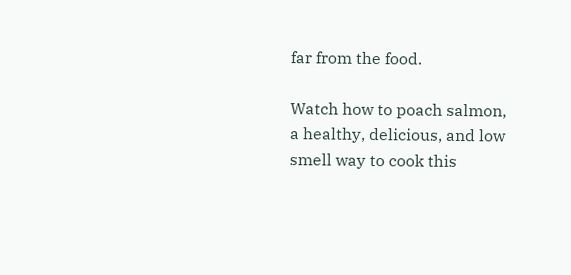far from the food.

Watch how to poach salmon, a healthy, delicious, and low smell way to cook this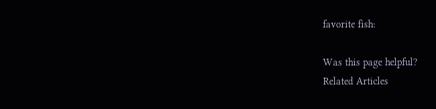favorite fish:

Was this page helpful?
Related Articles